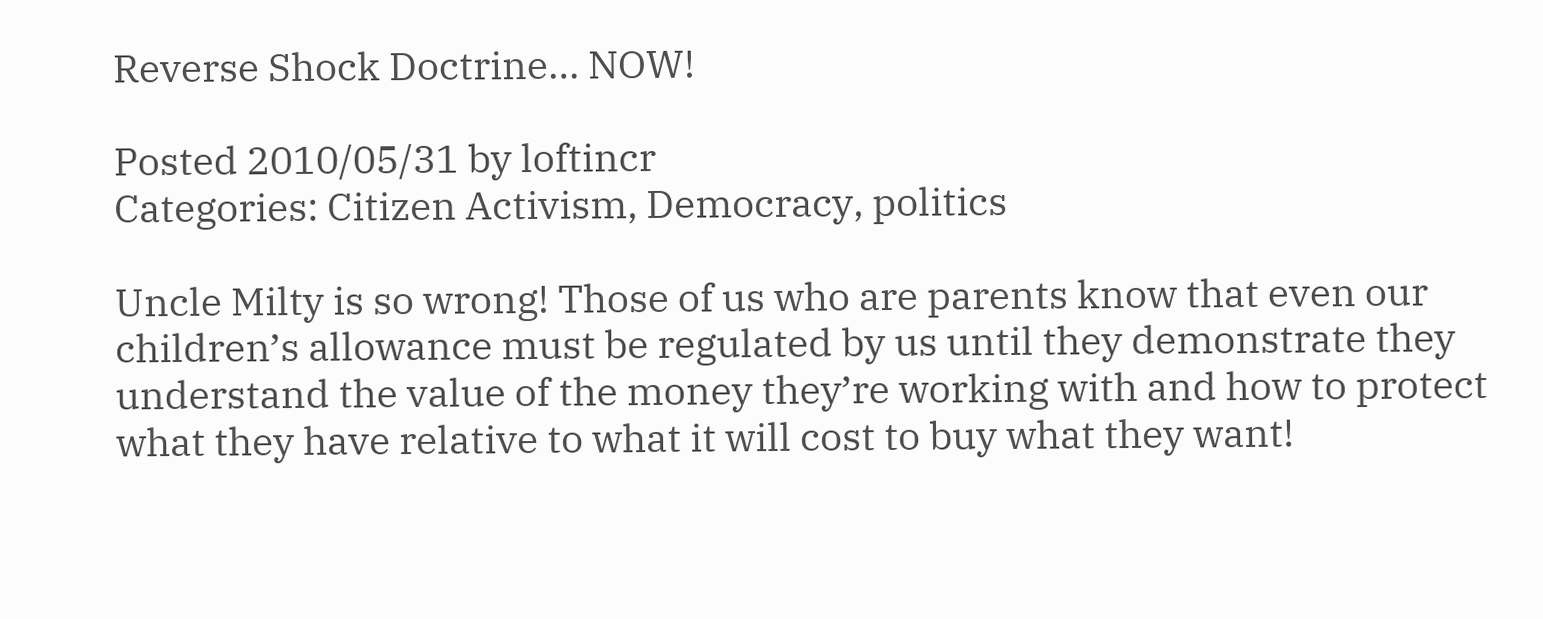Reverse Shock Doctrine… NOW!

Posted 2010/05/31 by loftincr
Categories: Citizen Activism, Democracy, politics

Uncle Milty is so wrong! Those of us who are parents know that even our children’s allowance must be regulated by us until they demonstrate they understand the value of the money they’re working with and how to protect what they have relative to what it will cost to buy what they want!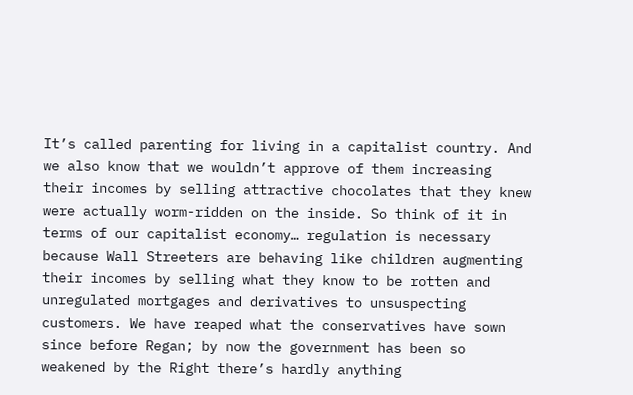It’s called parenting for living in a capitalist country. And we also know that we wouldn’t approve of them increasing their incomes by selling attractive chocolates that they knew were actually worm-ridden on the inside. So think of it in terms of our capitalist economy… regulation is necessary because Wall Streeters are behaving like children augmenting their incomes by selling what they know to be rotten and unregulated mortgages and derivatives to unsuspecting customers. We have reaped what the conservatives have sown since before Regan; by now the government has been so weakened by the Right there’s hardly anything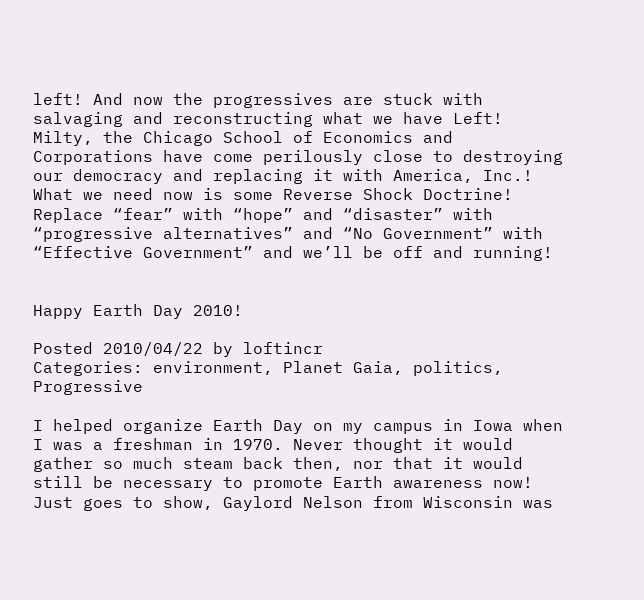left! And now the progressives are stuck with salvaging and reconstructing what we have Left! Milty, the Chicago School of Economics and Corporations have come perilously close to destroying our democracy and replacing it with America, Inc.!
What we need now is some Reverse Shock Doctrine! Replace “fear” with “hope” and “disaster” with “progressive alternatives” and “No Government” with “Effective Government” and we’ll be off and running!


Happy Earth Day 2010!

Posted 2010/04/22 by loftincr
Categories: environment, Planet Gaia, politics, Progressive

I helped organize Earth Day on my campus in Iowa when I was a freshman in 1970. Never thought it would gather so much steam back then, nor that it would still be necessary to promote Earth awareness now! Just goes to show, Gaylord Nelson from Wisconsin was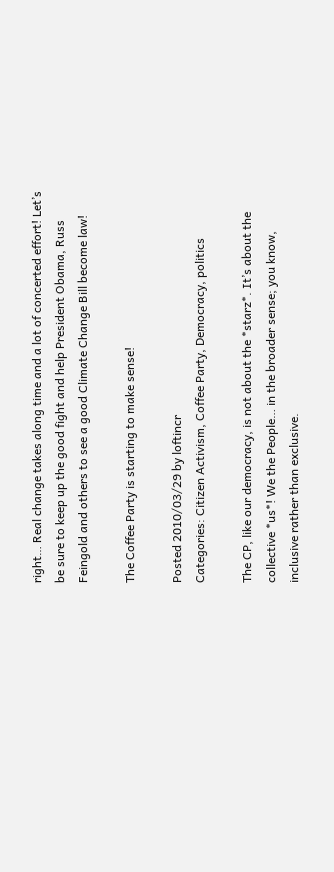right… Real change takes along time and a lot of concerted effort! Let’s be sure to keep up the good fight and help President Obama, Russ Feingold and others to see a good Climate Change Bill become law!

The Coffee Party is starting to make sense!

Posted 2010/03/29 by loftincr
Categories: Citizen Activism, Coffee Party, Democracy, politics

The CP, like our democracy, is not about the *starz*. It’s about the collective *us*! We the People… in the broader sense; you know, inclusive rather than exclusive.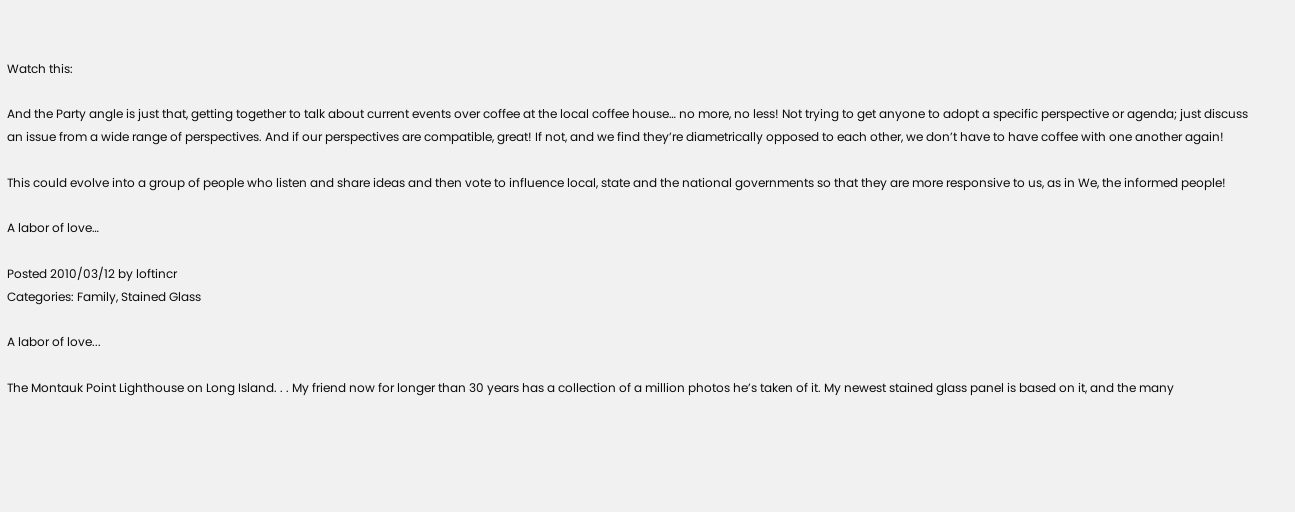Watch this:

And the Party angle is just that, getting together to talk about current events over coffee at the local coffee house… no more, no less! Not trying to get anyone to adopt a specific perspective or agenda; just discuss an issue from a wide range of perspectives. And if our perspectives are compatible, great! If not, and we find they’re diametrically opposed to each other, we don’t have to have coffee with one another again!

This could evolve into a group of people who listen and share ideas and then vote to influence local, state and the national governments so that they are more responsive to us, as in We, the informed people!

A labor of love…

Posted 2010/03/12 by loftincr
Categories: Family, Stained Glass

A labor of love...

The Montauk Point Lighthouse on Long Island. . . My friend now for longer than 30 years has a collection of a million photos he’s taken of it. My newest stained glass panel is based on it, and the many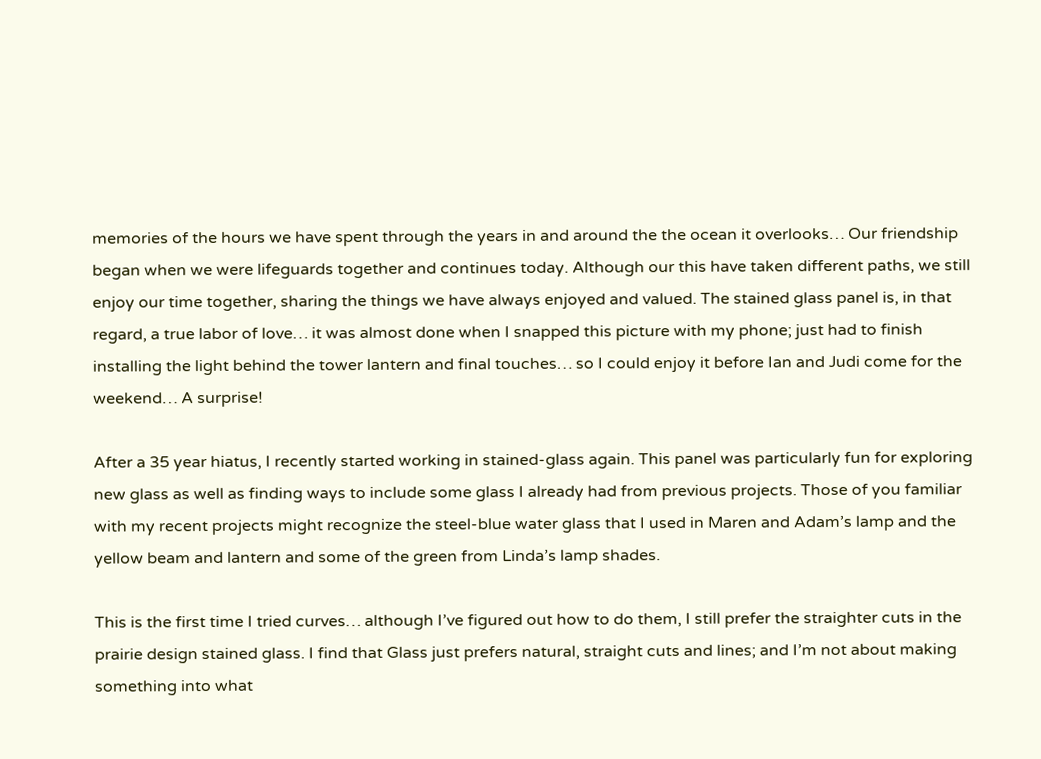memories of the hours we have spent through the years in and around the the ocean it overlooks… Our friendship began when we were lifeguards together and continues today. Although our this have taken different paths, we still enjoy our time together, sharing the things we have always enjoyed and valued. The stained glass panel is, in that regard, a true labor of love… it was almost done when I snapped this picture with my phone; just had to finish installing the light behind the tower lantern and final touches… so I could enjoy it before Ian and Judi come for the weekend… A surprise!

After a 35 year hiatus, I recently started working in stained-glass again. This panel was particularly fun for exploring new glass as well as finding ways to include some glass I already had from previous projects. Those of you familiar with my recent projects might recognize the steel-blue water glass that I used in Maren and Adam’s lamp and the yellow beam and lantern and some of the green from Linda’s lamp shades.

This is the first time I tried curves… although I’ve figured out how to do them, I still prefer the straighter cuts in the prairie design stained glass. I find that Glass just prefers natural, straight cuts and lines; and I’m not about making something into what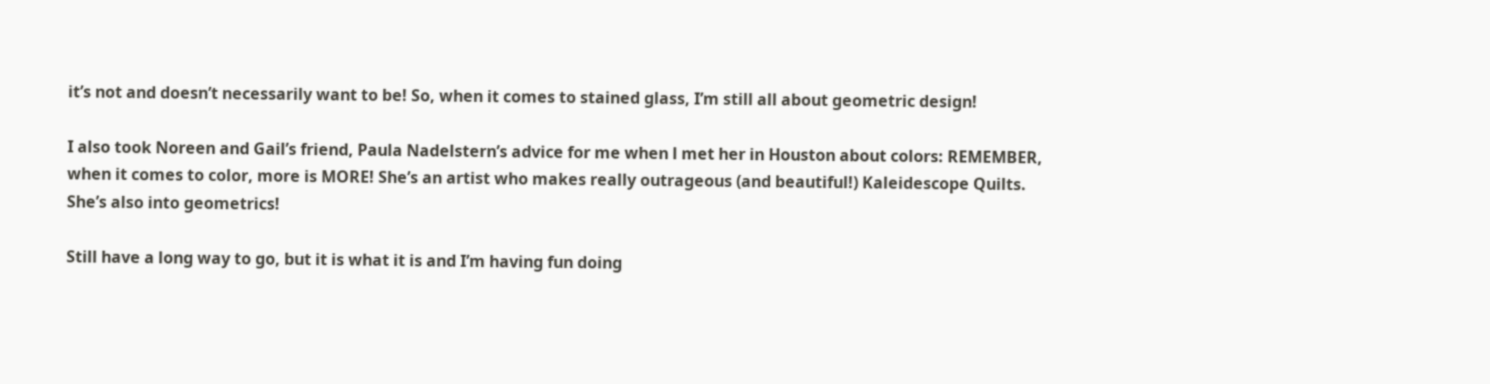it’s not and doesn’t necessarily want to be! So, when it comes to stained glass, I’m still all about geometric design!

I also took Noreen and Gail’s friend, Paula Nadelstern’s advice for me when l met her in Houston about colors: REMEMBER, when it comes to color, more is MORE! She’s an artist who makes really outrageous (and beautiful!) Kaleidescope Quilts. She’s also into geometrics!

Still have a long way to go, but it is what it is and I’m having fun doing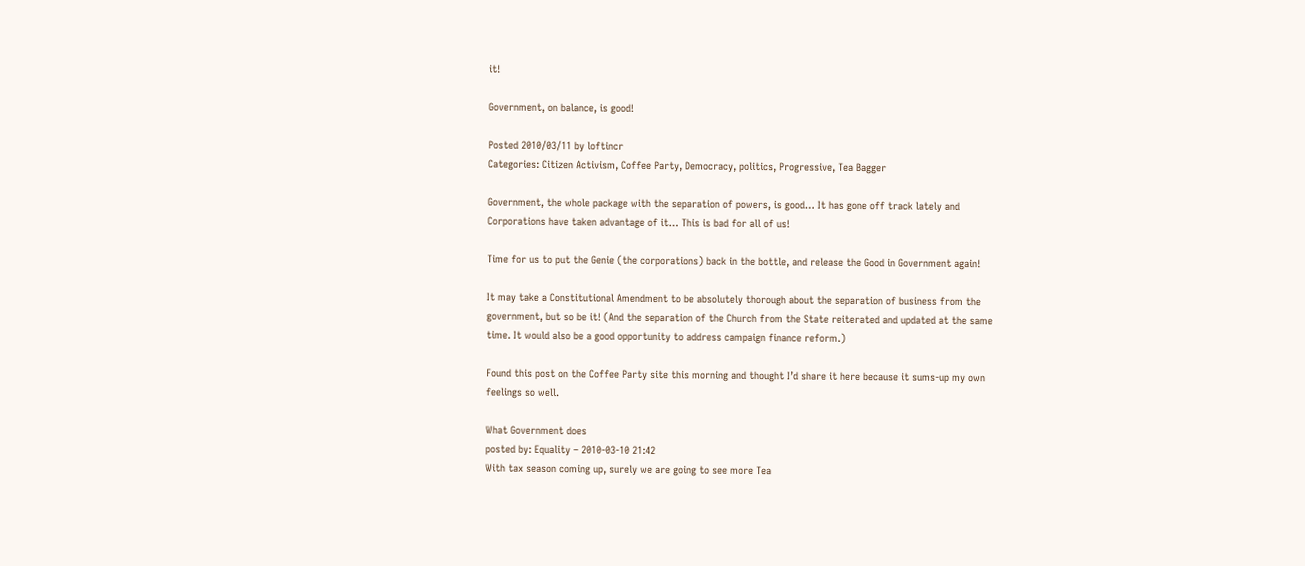it!

Government, on balance, is good!

Posted 2010/03/11 by loftincr
Categories: Citizen Activism, Coffee Party, Democracy, politics, Progressive, Tea Bagger

Government, the whole package with the separation of powers, is good… It has gone off track lately and Corporations have taken advantage of it… This is bad for all of us!

Time for us to put the Genie (the corporations) back in the bottle, and release the Good in Government again!

It may take a Constitutional Amendment to be absolutely thorough about the separation of business from the government, but so be it! (And the separation of the Church from the State reiterated and updated at the same time. It would also be a good opportunity to address campaign finance reform.)

Found this post on the Coffee Party site this morning and thought I’d share it here because it sums-up my own feelings so well.

What Government does
posted by: Equality – 2010-03-10 21:42
With tax season coming up, surely we are going to see more Tea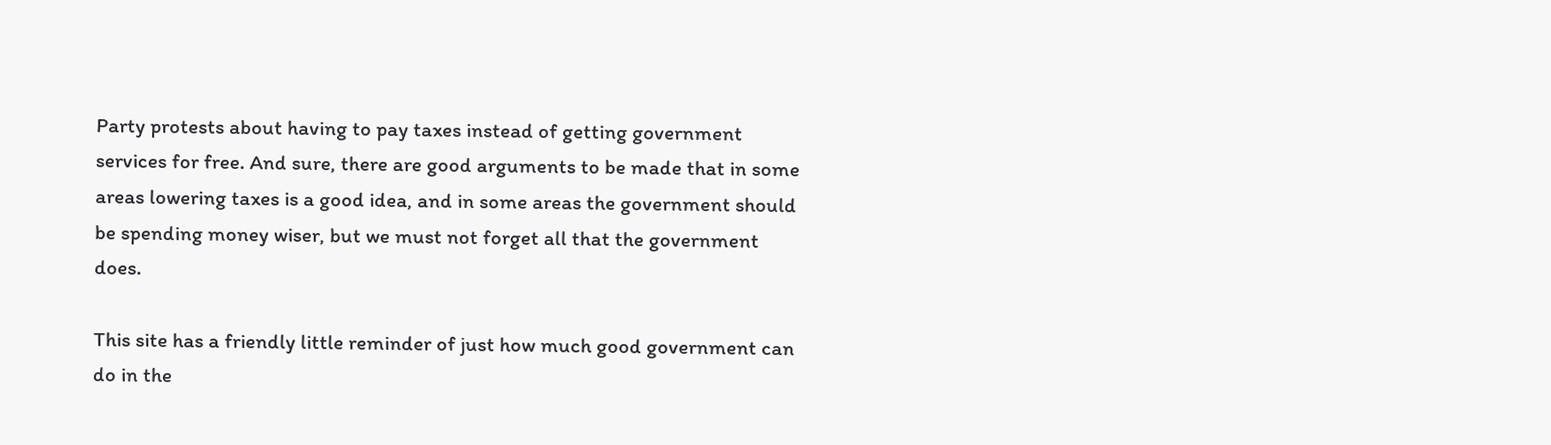Party protests about having to pay taxes instead of getting government services for free. And sure, there are good arguments to be made that in some areas lowering taxes is a good idea, and in some areas the government should be spending money wiser, but we must not forget all that the government does.

This site has a friendly little reminder of just how much good government can do in the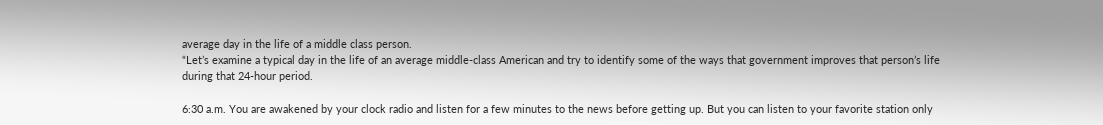average day in the life of a middle class person.
“Let’s examine a typical day in the life of an average middle-class American and try to identify some of the ways that government improves that person’s life during that 24-hour period.

6:30 a.m. You are awakened by your clock radio and listen for a few minutes to the news before getting up. But you can listen to your favorite station only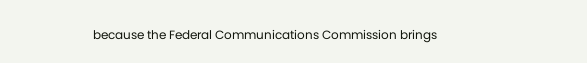because the Federal Communications Commission brings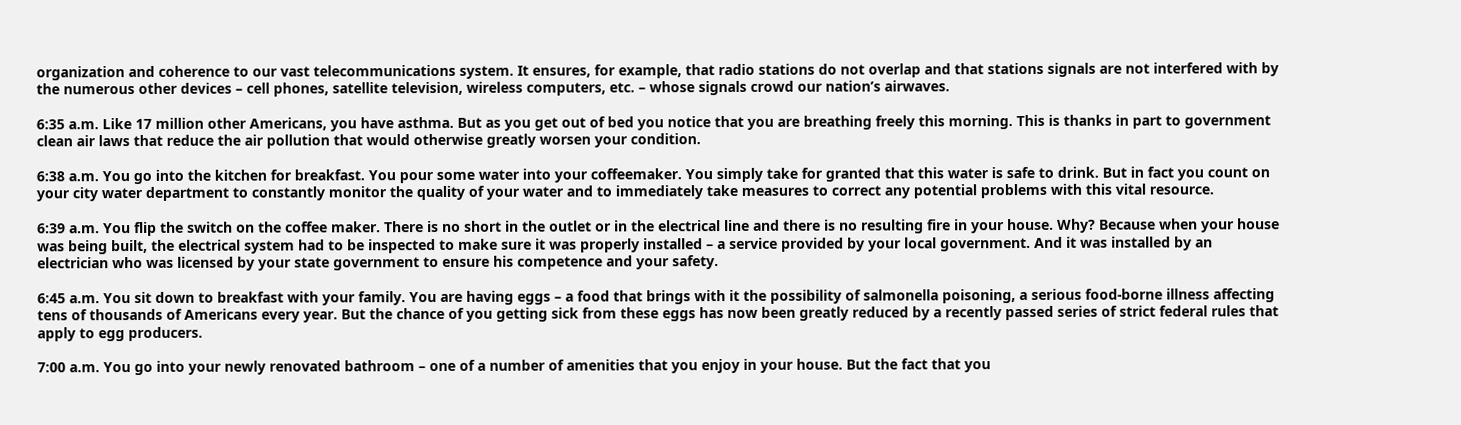organization and coherence to our vast telecommunications system. It ensures, for example, that radio stations do not overlap and that stations signals are not interfered with by the numerous other devices – cell phones, satellite television, wireless computers, etc. – whose signals crowd our nation’s airwaves.

6:35 a.m. Like 17 million other Americans, you have asthma. But as you get out of bed you notice that you are breathing freely this morning. This is thanks in part to government clean air laws that reduce the air pollution that would otherwise greatly worsen your condition.

6:38 a.m. You go into the kitchen for breakfast. You pour some water into your coffeemaker. You simply take for granted that this water is safe to drink. But in fact you count on your city water department to constantly monitor the quality of your water and to immediately take measures to correct any potential problems with this vital resource.

6:39 a.m. You flip the switch on the coffee maker. There is no short in the outlet or in the electrical line and there is no resulting fire in your house. Why? Because when your house was being built, the electrical system had to be inspected to make sure it was properly installed – a service provided by your local government. And it was installed by an electrician who was licensed by your state government to ensure his competence and your safety.

6:45 a.m. You sit down to breakfast with your family. You are having eggs – a food that brings with it the possibility of salmonella poisoning, a serious food-borne illness affecting tens of thousands of Americans every year. But the chance of you getting sick from these eggs has now been greatly reduced by a recently passed series of strict federal rules that apply to egg producers.

7:00 a.m. You go into your newly renovated bathroom – one of a number of amenities that you enjoy in your house. But the fact that you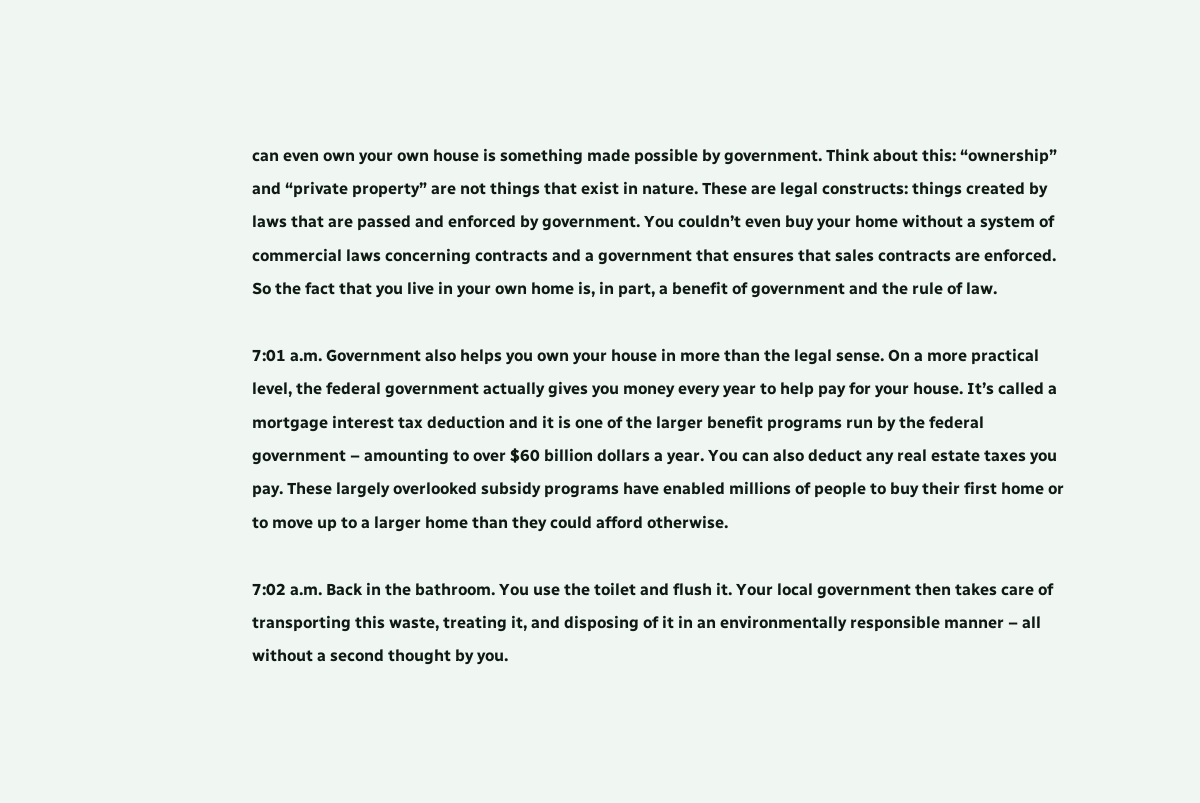can even own your own house is something made possible by government. Think about this: “ownership” and “private property” are not things that exist in nature. These are legal constructs: things created by laws that are passed and enforced by government. You couldn’t even buy your home without a system of commercial laws concerning contracts and a government that ensures that sales contracts are enforced. So the fact that you live in your own home is, in part, a benefit of government and the rule of law.

7:01 a.m. Government also helps you own your house in more than the legal sense. On a more practical level, the federal government actually gives you money every year to help pay for your house. It’s called a mortgage interest tax deduction and it is one of the larger benefit programs run by the federal government – amounting to over $60 billion dollars a year. You can also deduct any real estate taxes you pay. These largely overlooked subsidy programs have enabled millions of people to buy their first home or to move up to a larger home than they could afford otherwise.

7:02 a.m. Back in the bathroom. You use the toilet and flush it. Your local government then takes care of transporting this waste, treating it, and disposing of it in an environmentally responsible manner – all without a second thought by you.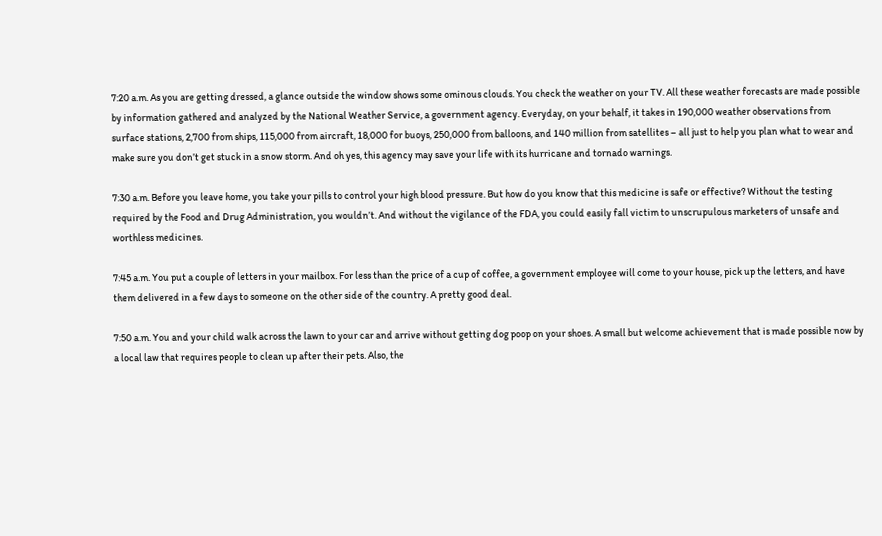7:20 a.m. As you are getting dressed, a glance outside the window shows some ominous clouds. You check the weather on your TV. All these weather forecasts are made possible by information gathered and analyzed by the National Weather Service, a government agency. Everyday, on your behalf, it takes in 190,000 weather observations from surface stations, 2,700 from ships, 115,000 from aircraft, 18,000 for buoys, 250,000 from balloons, and 140 million from satellites – all just to help you plan what to wear and make sure you don’t get stuck in a snow storm. And oh yes, this agency may save your life with its hurricane and tornado warnings.

7:30 a.m. Before you leave home, you take your pills to control your high blood pressure. But how do you know that this medicine is safe or effective? Without the testing required by the Food and Drug Administration, you wouldn’t. And without the vigilance of the FDA, you could easily fall victim to unscrupulous marketers of unsafe and worthless medicines.

7:45 a.m. You put a couple of letters in your mailbox. For less than the price of a cup of coffee, a government employee will come to your house, pick up the letters, and have them delivered in a few days to someone on the other side of the country. A pretty good deal.

7:50 a.m. You and your child walk across the lawn to your car and arrive without getting dog poop on your shoes. A small but welcome achievement that is made possible now by a local law that requires people to clean up after their pets. Also, the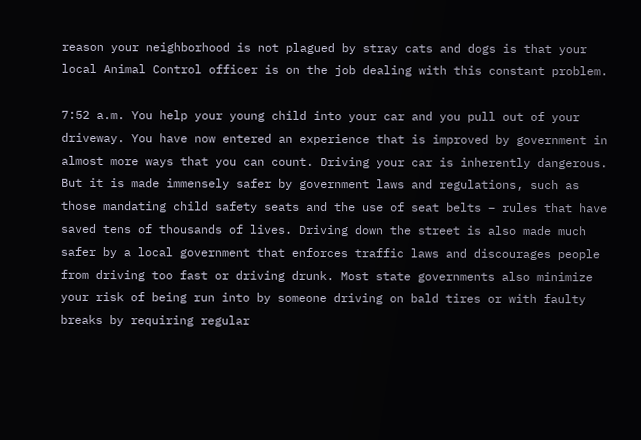reason your neighborhood is not plagued by stray cats and dogs is that your local Animal Control officer is on the job dealing with this constant problem.

7:52 a.m. You help your young child into your car and you pull out of your driveway. You have now entered an experience that is improved by government in almost more ways that you can count. Driving your car is inherently dangerous. But it is made immensely safer by government laws and regulations, such as those mandating child safety seats and the use of seat belts – rules that have saved tens of thousands of lives. Driving down the street is also made much safer by a local government that enforces traffic laws and discourages people from driving too fast or driving drunk. Most state governments also minimize your risk of being run into by someone driving on bald tires or with faulty breaks by requiring regular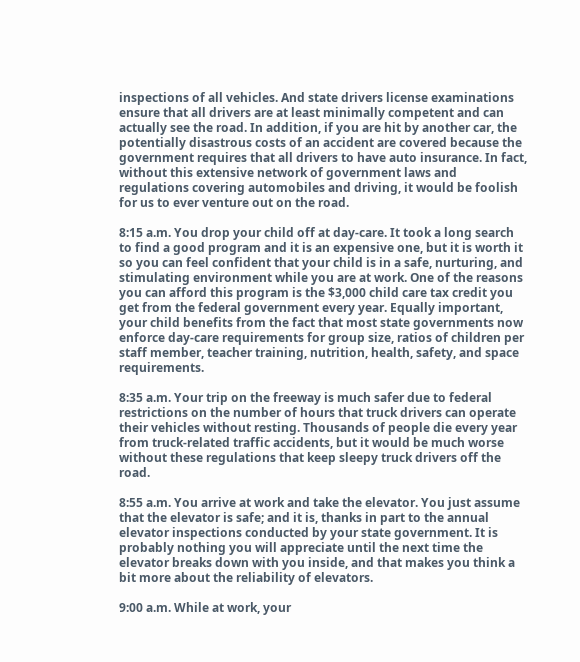inspections of all vehicles. And state drivers license examinations ensure that all drivers are at least minimally competent and can actually see the road. In addition, if you are hit by another car, the potentially disastrous costs of an accident are covered because the government requires that all drivers to have auto insurance. In fact, without this extensive network of government laws and regulations covering automobiles and driving, it would be foolish for us to ever venture out on the road.

8:15 a.m. You drop your child off at day-care. It took a long search to find a good program and it is an expensive one, but it is worth it so you can feel confident that your child is in a safe, nurturing, and stimulating environment while you are at work. One of the reasons you can afford this program is the $3,000 child care tax credit you get from the federal government every year. Equally important, your child benefits from the fact that most state governments now enforce day-care requirements for group size, ratios of children per staff member, teacher training, nutrition, health, safety, and space requirements.

8:35 a.m. Your trip on the freeway is much safer due to federal restrictions on the number of hours that truck drivers can operate their vehicles without resting. Thousands of people die every year from truck-related traffic accidents, but it would be much worse without these regulations that keep sleepy truck drivers off the road.

8:55 a.m. You arrive at work and take the elevator. You just assume that the elevator is safe; and it is, thanks in part to the annual elevator inspections conducted by your state government. It is probably nothing you will appreciate until the next time the elevator breaks down with you inside, and that makes you think a bit more about the reliability of elevators.

9:00 a.m. While at work, your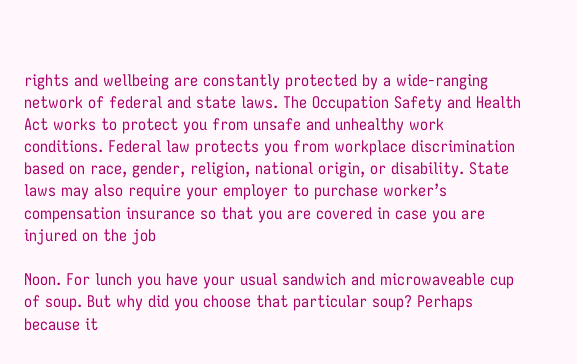rights and wellbeing are constantly protected by a wide-ranging network of federal and state laws. The Occupation Safety and Health Act works to protect you from unsafe and unhealthy work conditions. Federal law protects you from workplace discrimination based on race, gender, religion, national origin, or disability. State laws may also require your employer to purchase worker’s compensation insurance so that you are covered in case you are injured on the job

Noon. For lunch you have your usual sandwich and microwaveable cup of soup. But why did you choose that particular soup? Perhaps because it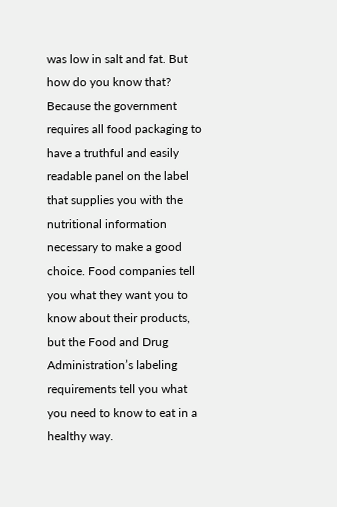was low in salt and fat. But how do you know that? Because the government requires all food packaging to have a truthful and easily readable panel on the label that supplies you with the nutritional information necessary to make a good choice. Food companies tell you what they want you to know about their products, but the Food and Drug Administration’s labeling requirements tell you what you need to know to eat in a healthy way.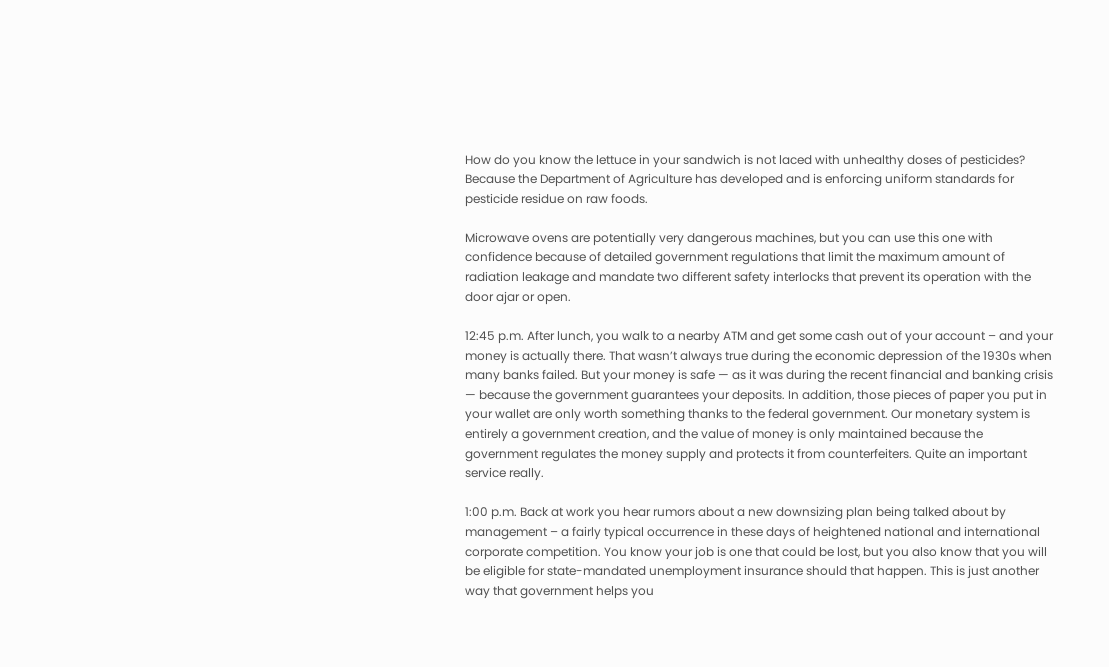How do you know the lettuce in your sandwich is not laced with unhealthy doses of pesticides? Because the Department of Agriculture has developed and is enforcing uniform standards for pesticide residue on raw foods.

Microwave ovens are potentially very dangerous machines, but you can use this one with confidence because of detailed government regulations that limit the maximum amount of radiation leakage and mandate two different safety interlocks that prevent its operation with the door ajar or open.

12:45 p.m. After lunch, you walk to a nearby ATM and get some cash out of your account – and your money is actually there. That wasn’t always true during the economic depression of the 1930s when many banks failed. But your money is safe — as it was during the recent financial and banking crisis — because the government guarantees your deposits. In addition, those pieces of paper you put in your wallet are only worth something thanks to the federal government. Our monetary system is entirely a government creation, and the value of money is only maintained because the government regulates the money supply and protects it from counterfeiters. Quite an important service really.

1:00 p.m. Back at work you hear rumors about a new downsizing plan being talked about by management – a fairly typical occurrence in these days of heightened national and international corporate competition. You know your job is one that could be lost, but you also know that you will be eligible for state-mandated unemployment insurance should that happen. This is just another way that government helps you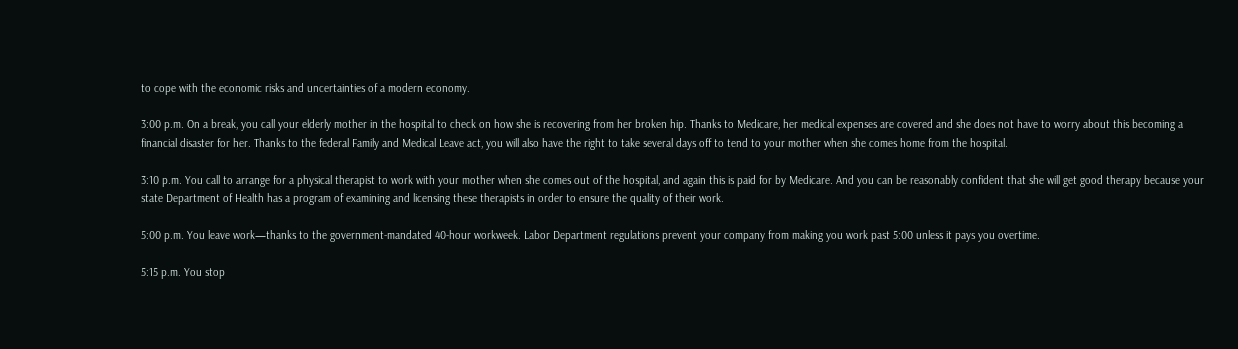to cope with the economic risks and uncertainties of a modern economy.

3:00 p.m. On a break, you call your elderly mother in the hospital to check on how she is recovering from her broken hip. Thanks to Medicare, her medical expenses are covered and she does not have to worry about this becoming a financial disaster for her. Thanks to the federal Family and Medical Leave act, you will also have the right to take several days off to tend to your mother when she comes home from the hospital.

3:10 p.m. You call to arrange for a physical therapist to work with your mother when she comes out of the hospital, and again this is paid for by Medicare. And you can be reasonably confident that she will get good therapy because your state Department of Health has a program of examining and licensing these therapists in order to ensure the quality of their work.

5:00 p.m. You leave work—thanks to the government-mandated 40-hour workweek. Labor Department regulations prevent your company from making you work past 5:00 unless it pays you overtime.

5:15 p.m. You stop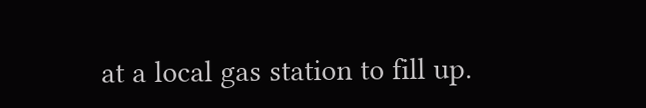at a local gas station to fill up.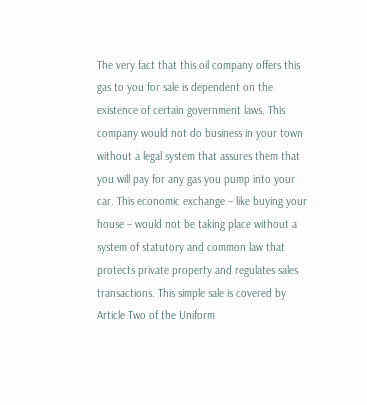The very fact that this oil company offers this gas to you for sale is dependent on the existence of certain government laws. This company would not do business in your town without a legal system that assures them that you will pay for any gas you pump into your car. This economic exchange – like buying your house – would not be taking place without a system of statutory and common law that protects private property and regulates sales transactions. This simple sale is covered by Article Two of the Uniform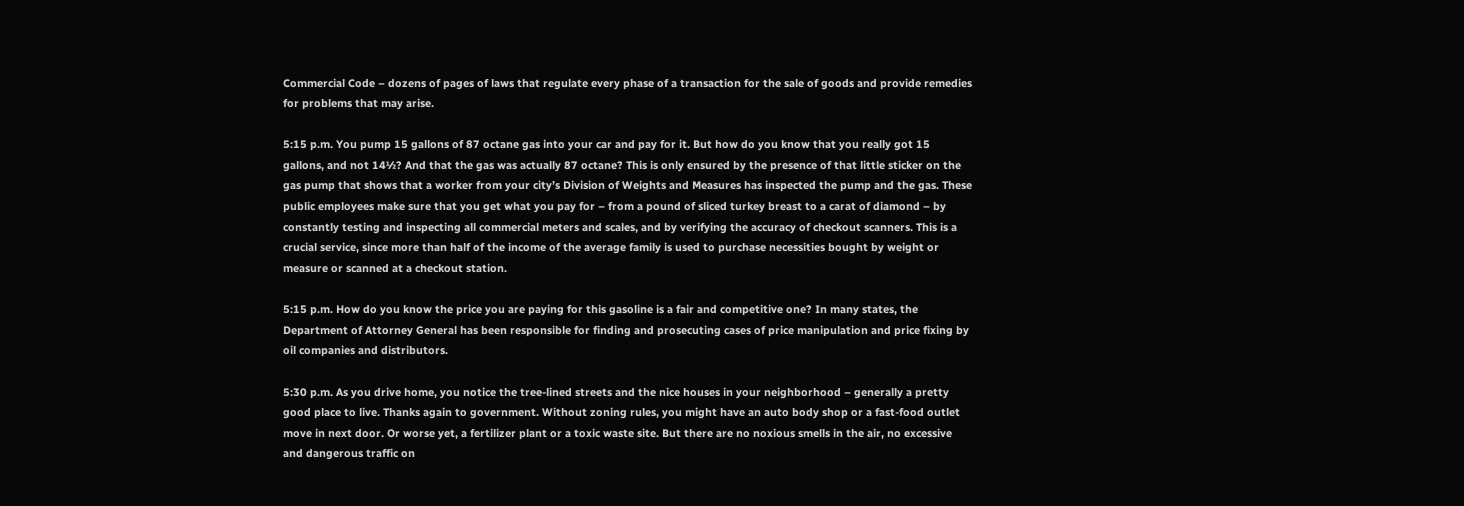Commercial Code – dozens of pages of laws that regulate every phase of a transaction for the sale of goods and provide remedies for problems that may arise.

5:15 p.m. You pump 15 gallons of 87 octane gas into your car and pay for it. But how do you know that you really got 15 gallons, and not 14½? And that the gas was actually 87 octane? This is only ensured by the presence of that little sticker on the gas pump that shows that a worker from your city’s Division of Weights and Measures has inspected the pump and the gas. These public employees make sure that you get what you pay for – from a pound of sliced turkey breast to a carat of diamond – by constantly testing and inspecting all commercial meters and scales, and by verifying the accuracy of checkout scanners. This is a crucial service, since more than half of the income of the average family is used to purchase necessities bought by weight or measure or scanned at a checkout station.

5:15 p.m. How do you know the price you are paying for this gasoline is a fair and competitive one? In many states, the Department of Attorney General has been responsible for finding and prosecuting cases of price manipulation and price fixing by oil companies and distributors.

5:30 p.m. As you drive home, you notice the tree-lined streets and the nice houses in your neighborhood – generally a pretty good place to live. Thanks again to government. Without zoning rules, you might have an auto body shop or a fast-food outlet move in next door. Or worse yet, a fertilizer plant or a toxic waste site. But there are no noxious smells in the air, no excessive and dangerous traffic on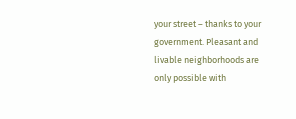your street – thanks to your government. Pleasant and livable neighborhoods are only possible with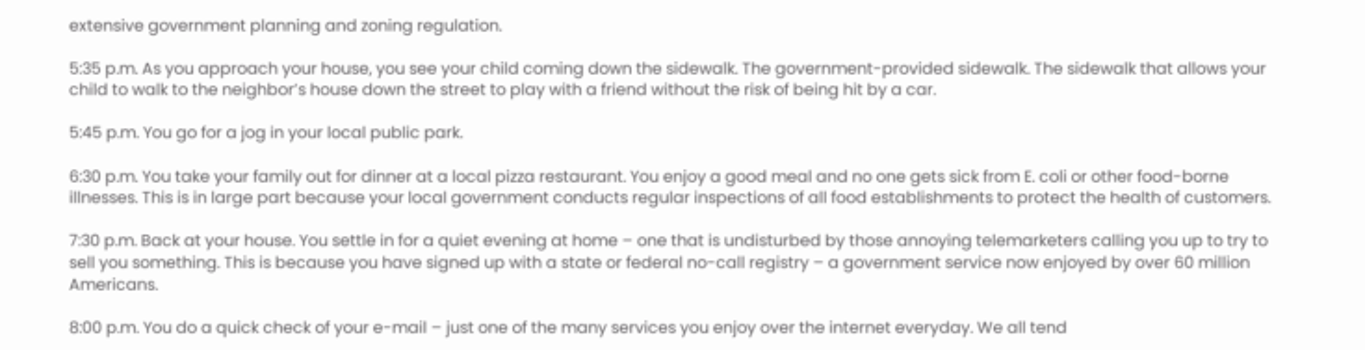extensive government planning and zoning regulation.

5:35 p.m. As you approach your house, you see your child coming down the sidewalk. The government-provided sidewalk. The sidewalk that allows your child to walk to the neighbor’s house down the street to play with a friend without the risk of being hit by a car.

5:45 p.m. You go for a jog in your local public park.

6:30 p.m. You take your family out for dinner at a local pizza restaurant. You enjoy a good meal and no one gets sick from E. coli or other food-borne illnesses. This is in large part because your local government conducts regular inspections of all food establishments to protect the health of customers.

7:30 p.m. Back at your house. You settle in for a quiet evening at home – one that is undisturbed by those annoying telemarketers calling you up to try to sell you something. This is because you have signed up with a state or federal no-call registry – a government service now enjoyed by over 60 million Americans.

8:00 p.m. You do a quick check of your e-mail – just one of the many services you enjoy over the internet everyday. We all tend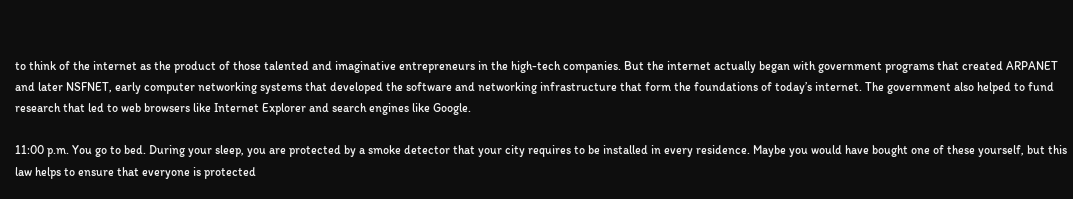to think of the internet as the product of those talented and imaginative entrepreneurs in the high-tech companies. But the internet actually began with government programs that created ARPANET and later NSFNET, early computer networking systems that developed the software and networking infrastructure that form the foundations of today’s internet. The government also helped to fund research that led to web browsers like Internet Explorer and search engines like Google.

11:00 p.m. You go to bed. During your sleep, you are protected by a smoke detector that your city requires to be installed in every residence. Maybe you would have bought one of these yourself, but this law helps to ensure that everyone is protected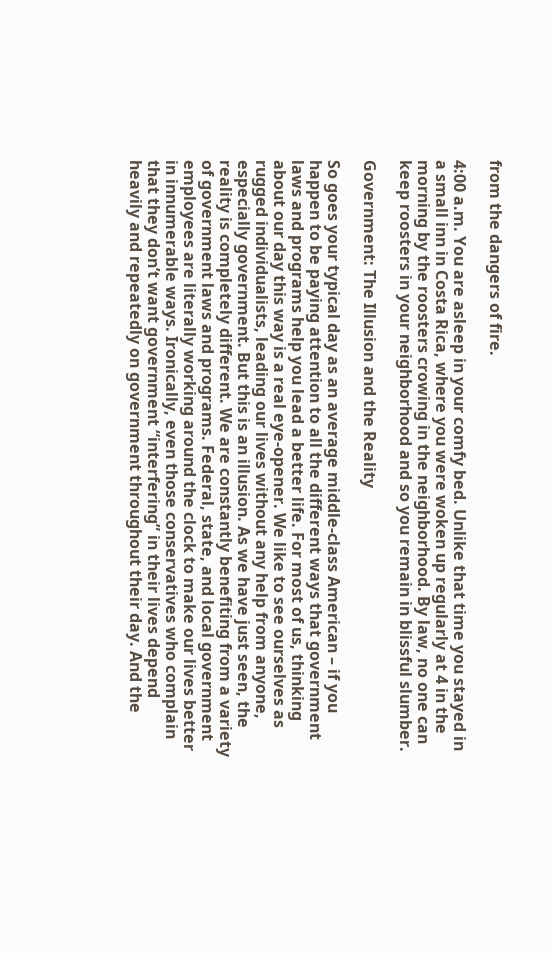from the dangers of fire.

4:00 a.m. You are asleep in your comfy bed. Unlike that time you stayed in a small inn in Costa Rica, where you were woken up regularly at 4 in the morning by the roosters crowing in the neighborhood. By law, no one can keep roosters in your neighborhood and so you remain in blissful slumber.

Government: The Illusion and the Reality

So goes your typical day as an average middle-class American – if you happen to be paying attention to all the different ways that government laws and programs help you lead a better life. For most of us, thinking about our day this way is a real eye-opener. We like to see ourselves as rugged individualists, leading our lives without any help from anyone, especially government. But this is an illusion. As we have just seen, the reality is completely different. We are constantly benefiting from a variety of government laws and programs. Federal, state, and local government employees are literally working around the clock to make our lives better in innumerable ways. Ironically, even those conservatives who complain that they don’t want government “interfering” in their lives depend heavily and repeatedly on government throughout their day. And the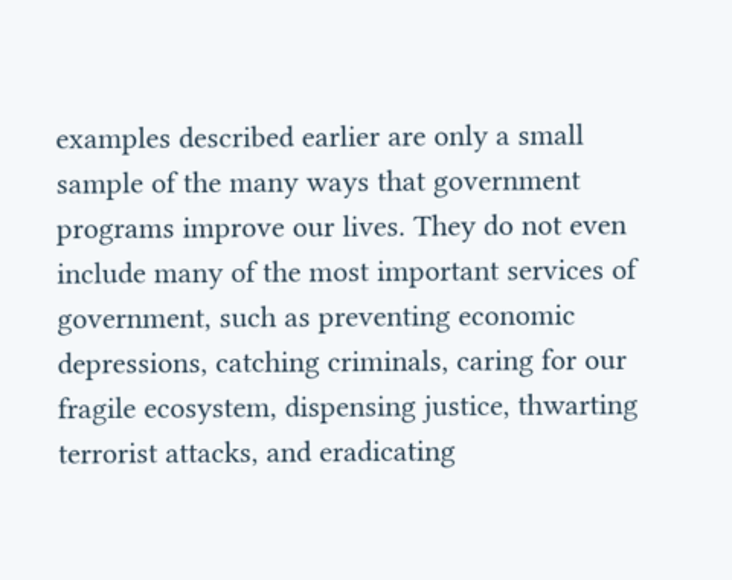examples described earlier are only a small sample of the many ways that government programs improve our lives. They do not even include many of the most important services of government, such as preventing economic depressions, catching criminals, caring for our fragile ecosystem, dispensing justice, thwarting terrorist attacks, and eradicating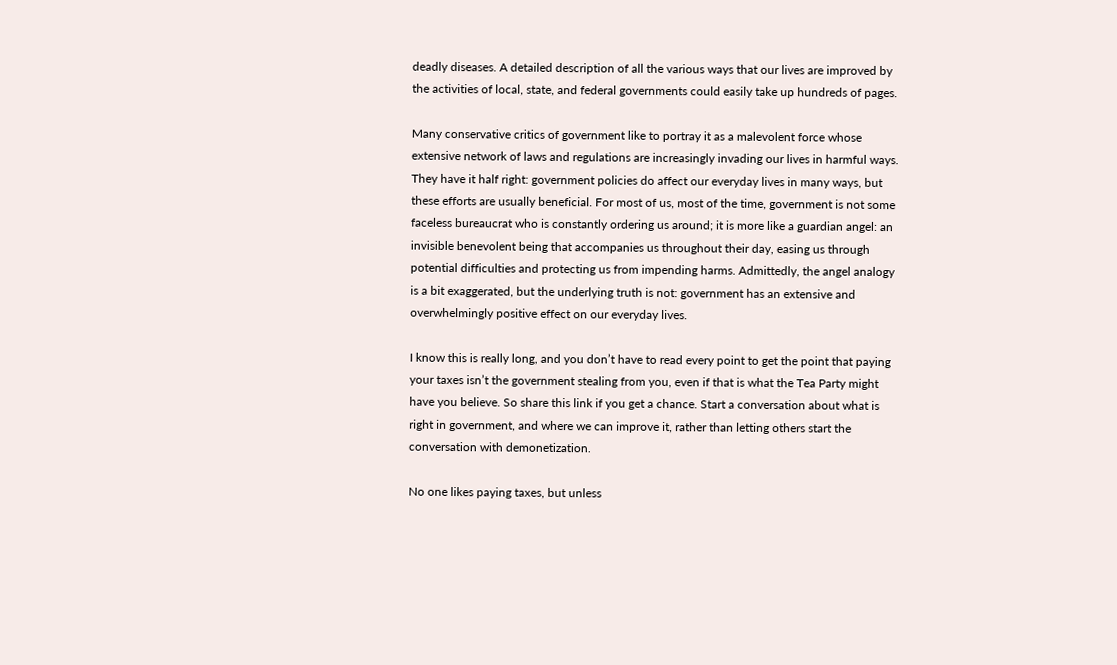deadly diseases. A detailed description of all the various ways that our lives are improved by the activities of local, state, and federal governments could easily take up hundreds of pages.

Many conservative critics of government like to portray it as a malevolent force whose extensive network of laws and regulations are increasingly invading our lives in harmful ways. They have it half right: government policies do affect our everyday lives in many ways, but these efforts are usually beneficial. For most of us, most of the time, government is not some faceless bureaucrat who is constantly ordering us around; it is more like a guardian angel: an invisible benevolent being that accompanies us throughout their day, easing us through potential difficulties and protecting us from impending harms. Admittedly, the angel analogy is a bit exaggerated, but the underlying truth is not: government has an extensive and overwhelmingly positive effect on our everyday lives.

I know this is really long, and you don’t have to read every point to get the point that paying your taxes isn’t the government stealing from you, even if that is what the Tea Party might have you believe. So share this link if you get a chance. Start a conversation about what is right in government, and where we can improve it, rather than letting others start the conversation with demonetization.

No one likes paying taxes, but unless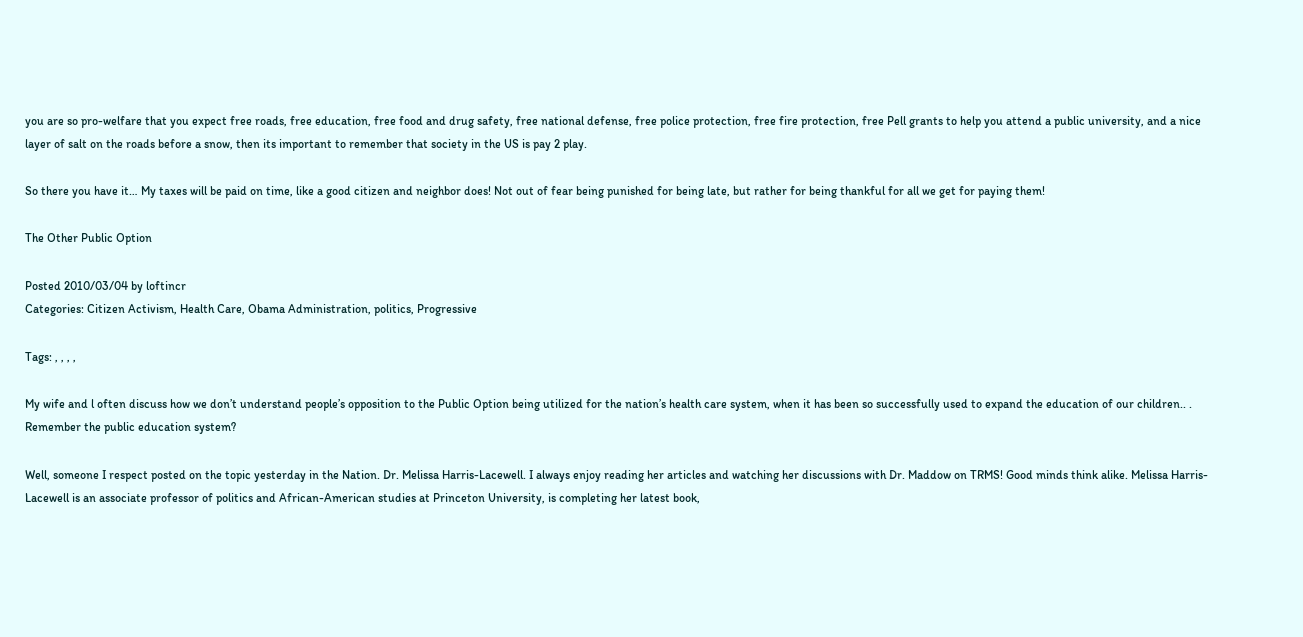you are so pro-welfare that you expect free roads, free education, free food and drug safety, free national defense, free police protection, free fire protection, free Pell grants to help you attend a public university, and a nice layer of salt on the roads before a snow, then its important to remember that society in the US is pay 2 play.

So there you have it… My taxes will be paid on time, like a good citizen and neighbor does! Not out of fear being punished for being late, but rather for being thankful for all we get for paying them!

The Other Public Option

Posted 2010/03/04 by loftincr
Categories: Citizen Activism, Health Care, Obama Administration, politics, Progressive

Tags: , , , ,

My wife and l often discuss how we don’t understand people’s opposition to the Public Option being utilized for the nation’s health care system, when it has been so successfully used to expand the education of our children.. . Remember the public education system?

Well, someone I respect posted on the topic yesterday in the Nation. Dr. Melissa Harris-Lacewell. I always enjoy reading her articles and watching her discussions with Dr. Maddow on TRMS! Good minds think alike. Melissa Harris-Lacewell is an associate professor of politics and African-American studies at Princeton University, is completing her latest book,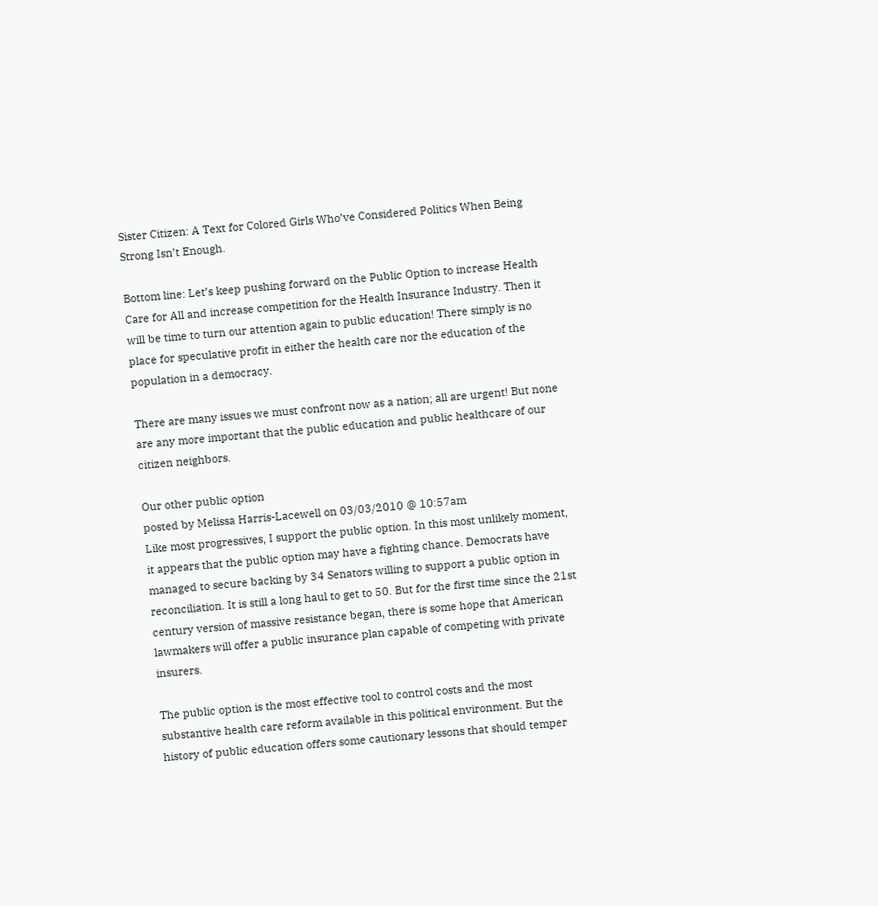Sister Citizen: A Text for Colored Girls Who’ve Considered Politics When Being Strong Isn’t Enough.

Bottom line: Let’s keep pushing forward on the Public Option to increase Health Care for All and increase competition for the Health Insurance Industry. Then it will be time to turn our attention again to public education! There simply is no place for speculative profit in either the health care nor the education of the population in a democracy.

There are many issues we must confront now as a nation; all are urgent! But none are any more important that the public education and public healthcare of our citizen neighbors.

Our other public option
posted by Melissa Harris-Lacewell on 03/03/2010 @ 10:57am
Like most progressives, I support the public option. In this most unlikely moment, it appears that the public option may have a fighting chance. Democrats have managed to secure backing by 34 Senators willing to support a public option in reconciliation. It is still a long haul to get to 50. But for the first time since the 21st century version of massive resistance began, there is some hope that American lawmakers will offer a public insurance plan capable of competing with private insurers.

The public option is the most effective tool to control costs and the most substantive health care reform available in this political environment. But the history of public education offers some cautionary lessons that should temper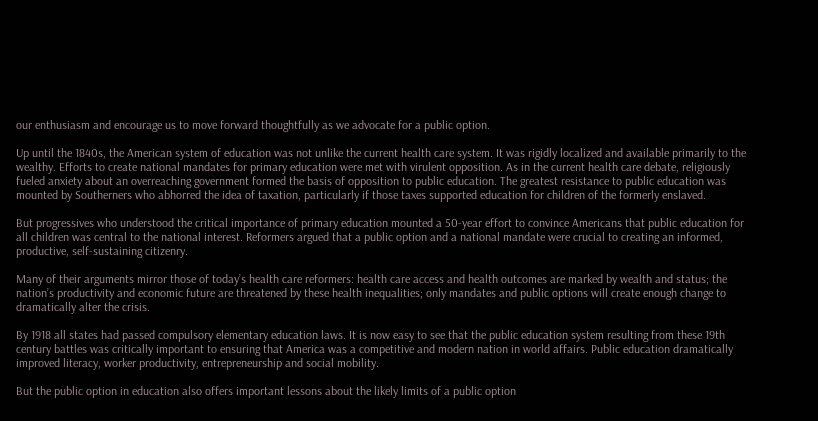our enthusiasm and encourage us to move forward thoughtfully as we advocate for a public option.

Up until the 1840s, the American system of education was not unlike the current health care system. It was rigidly localized and available primarily to the wealthy. Efforts to create national mandates for primary education were met with virulent opposition. As in the current health care debate, religiously fueled anxiety about an overreaching government formed the basis of opposition to public education. The greatest resistance to public education was mounted by Southerners who abhorred the idea of taxation, particularly if those taxes supported education for children of the formerly enslaved.

But progressives who understood the critical importance of primary education mounted a 50-year effort to convince Americans that public education for all children was central to the national interest. Reformers argued that a public option and a national mandate were crucial to creating an informed, productive, self-sustaining citizenry.

Many of their arguments mirror those of today’s health care reformers: health care access and health outcomes are marked by wealth and status; the nation’s productivity and economic future are threatened by these health inequalities; only mandates and public options will create enough change to dramatically alter the crisis.

By 1918 all states had passed compulsory elementary education laws. It is now easy to see that the public education system resulting from these 19th century battles was critically important to ensuring that America was a competitive and modern nation in world affairs. Public education dramatically improved literacy, worker productivity, entrepreneurship and social mobility.

But the public option in education also offers important lessons about the likely limits of a public option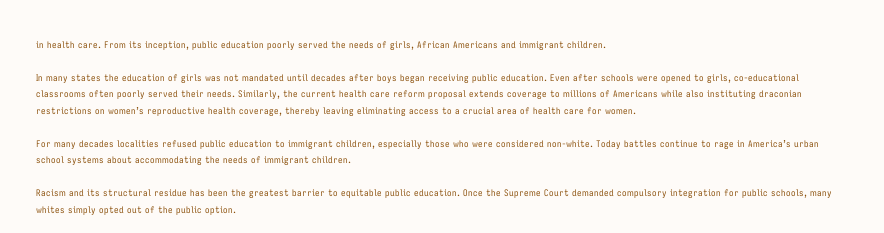in health care. From its inception, public education poorly served the needs of girls, African Americans and immigrant children.

In many states the education of girls was not mandated until decades after boys began receiving public education. Even after schools were opened to girls, co-educational classrooms often poorly served their needs. Similarly, the current health care reform proposal extends coverage to millions of Americans while also instituting draconian restrictions on women’s reproductive health coverage, thereby leaving eliminating access to a crucial area of health care for women.

For many decades localities refused public education to immigrant children, especially those who were considered non-white. Today battles continue to rage in America’s urban school systems about accommodating the needs of immigrant children.

Racism and its structural residue has been the greatest barrier to equitable public education. Once the Supreme Court demanded compulsory integration for public schools, many whites simply opted out of the public option.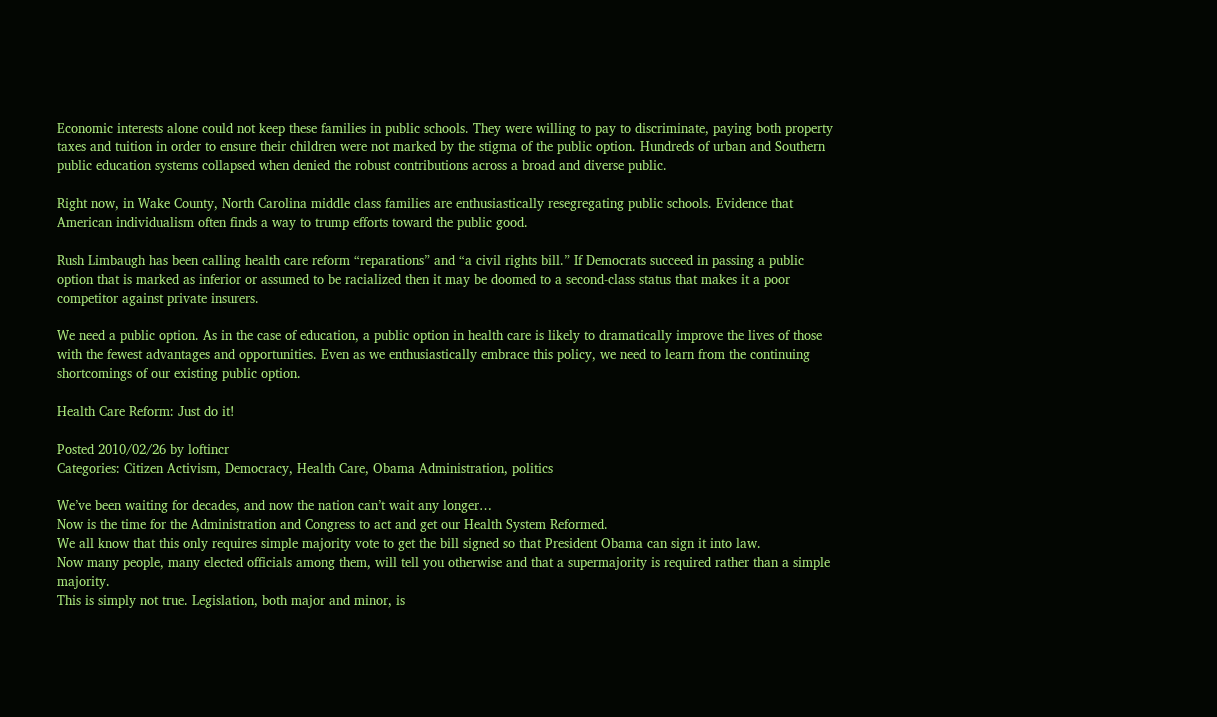Economic interests alone could not keep these families in public schools. They were willing to pay to discriminate, paying both property taxes and tuition in order to ensure their children were not marked by the stigma of the public option. Hundreds of urban and Southern public education systems collapsed when denied the robust contributions across a broad and diverse public.

Right now, in Wake County, North Carolina middle class families are enthusiastically resegregating public schools. Evidence that American individualism often finds a way to trump efforts toward the public good.

Rush Limbaugh has been calling health care reform “reparations” and “a civil rights bill.” If Democrats succeed in passing a public option that is marked as inferior or assumed to be racialized then it may be doomed to a second-class status that makes it a poor competitor against private insurers.

We need a public option. As in the case of education, a public option in health care is likely to dramatically improve the lives of those with the fewest advantages and opportunities. Even as we enthusiastically embrace this policy, we need to learn from the continuing shortcomings of our existing public option.

Health Care Reform: Just do it!

Posted 2010/02/26 by loftincr
Categories: Citizen Activism, Democracy, Health Care, Obama Administration, politics

We’ve been waiting for decades, and now the nation can’t wait any longer…
Now is the time for the Administration and Congress to act and get our Health System Reformed.
We all know that this only requires simple majority vote to get the bill signed so that President Obama can sign it into law.
Now many people, many elected officials among them, will tell you otherwise and that a supermajority is required rather than a simple majority.
This is simply not true. Legislation, both major and minor, is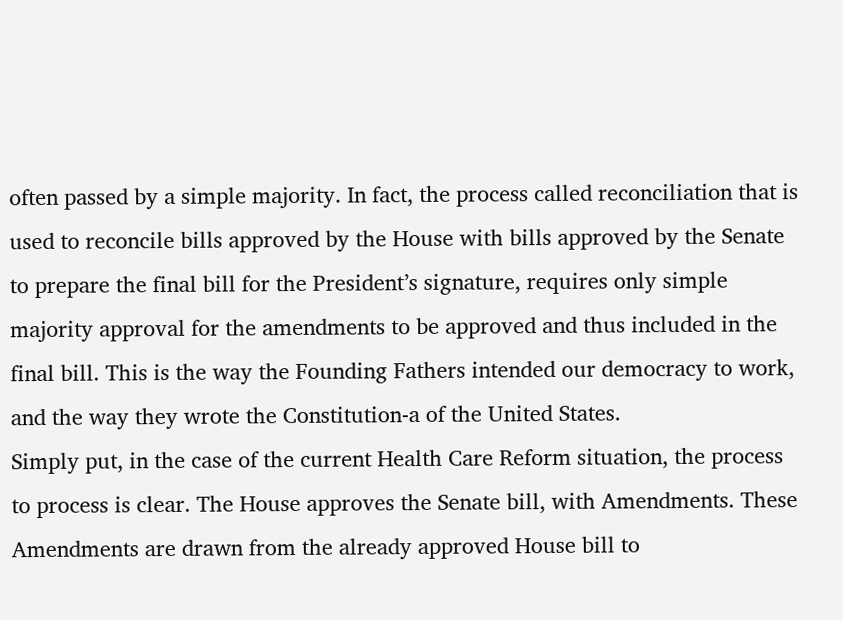often passed by a simple majority. In fact, the process called reconciliation that is used to reconcile bills approved by the House with bills approved by the Senate to prepare the final bill for the President’s signature, requires only simple majority approval for the amendments to be approved and thus included in the final bill. This is the way the Founding Fathers intended our democracy to work, and the way they wrote the Constitution-a of the United States.
Simply put, in the case of the current Health Care Reform situation, the process to process is clear. The House approves the Senate bill, with Amendments. These Amendments are drawn from the already approved House bill to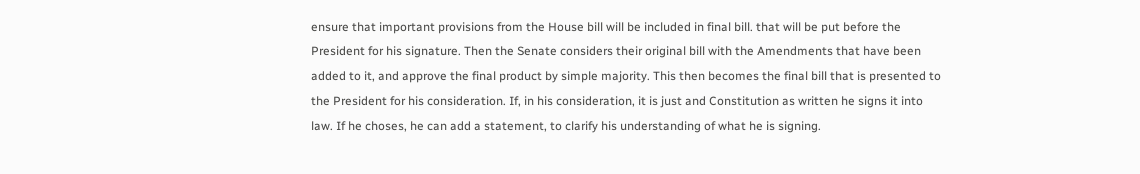ensure that important provisions from the House bill will be included in final bill. that will be put before the President for his signature. Then the Senate considers their original bill with the Amendments that have been added to it, and approve the final product by simple majority. This then becomes the final bill that is presented to the President for his consideration. If, in his consideration, it is just and Constitution as written he signs it into law. If he choses, he can add a statement, to clarify his understanding of what he is signing.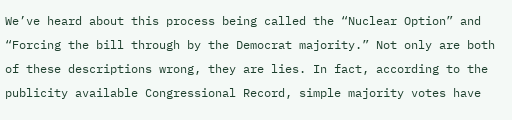We’ve heard about this process being called the “Nuclear Option” and “Forcing the bill through by the Democrat majority.” Not only are both of these descriptions wrong, they are lies. In fact, according to the publicity available Congressional Record, simple majority votes have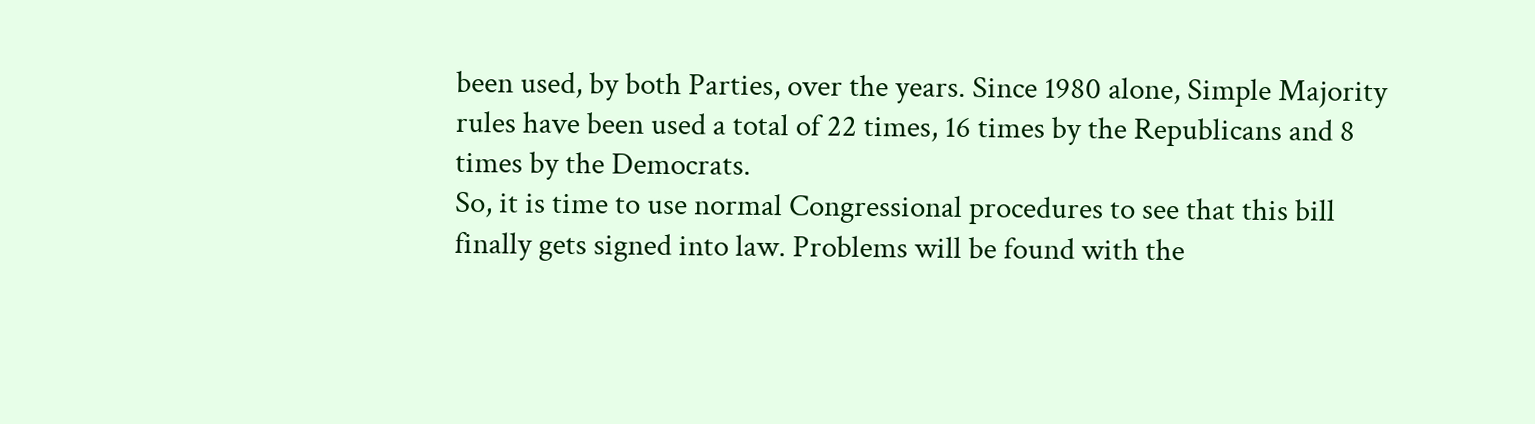been used, by both Parties, over the years. Since 1980 alone, Simple Majority rules have been used a total of 22 times, 16 times by the Republicans and 8 times by the Democrats.
So, it is time to use normal Congressional procedures to see that this bill finally gets signed into law. Problems will be found with the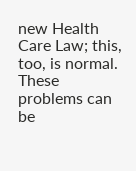new Health Care Law; this, too, is normal. These problems can be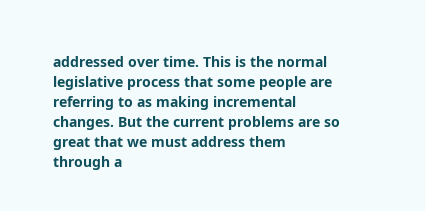addressed over time. This is the normal legislative process that some people are referring to as making incremental changes. But the current problems are so great that we must address them through a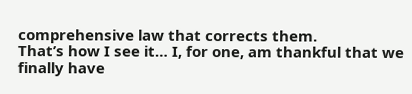comprehensive law that corrects them.
That’s how I see it… I, for one, am thankful that we finally have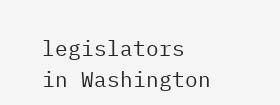legislators in Washington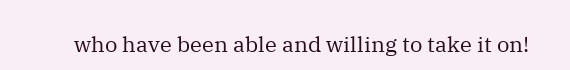who have been able and willing to take it on!